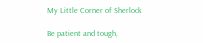My Little Corner of Sherlock

Be patient and tough,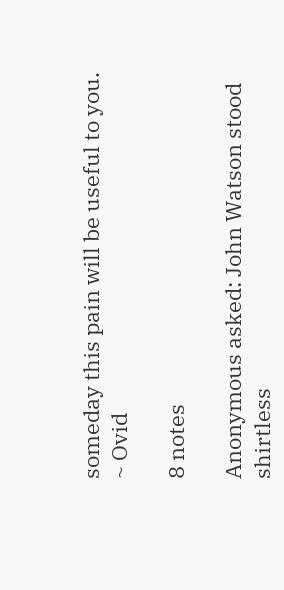someday this pain will be useful to you. ~ Ovid

8 notes

Anonymous asked: John Watson stood shirtless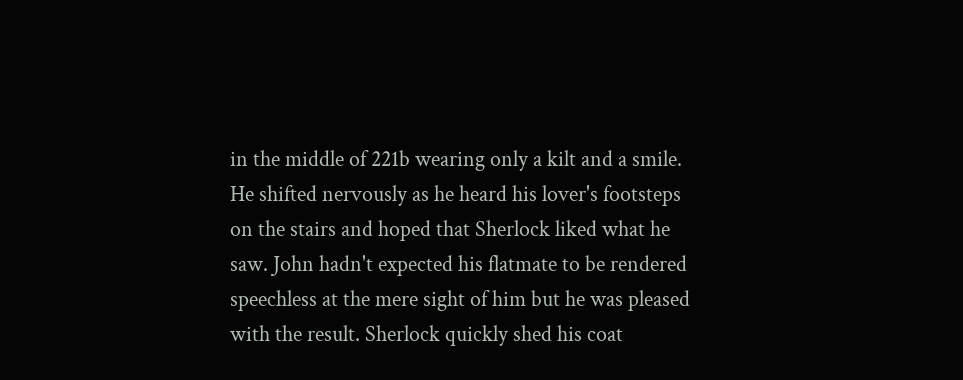in the middle of 221b wearing only a kilt and a smile. He shifted nervously as he heard his lover's footsteps on the stairs and hoped that Sherlock liked what he saw. John hadn't expected his flatmate to be rendered speechless at the mere sight of him but he was pleased with the result. Sherlock quickly shed his coat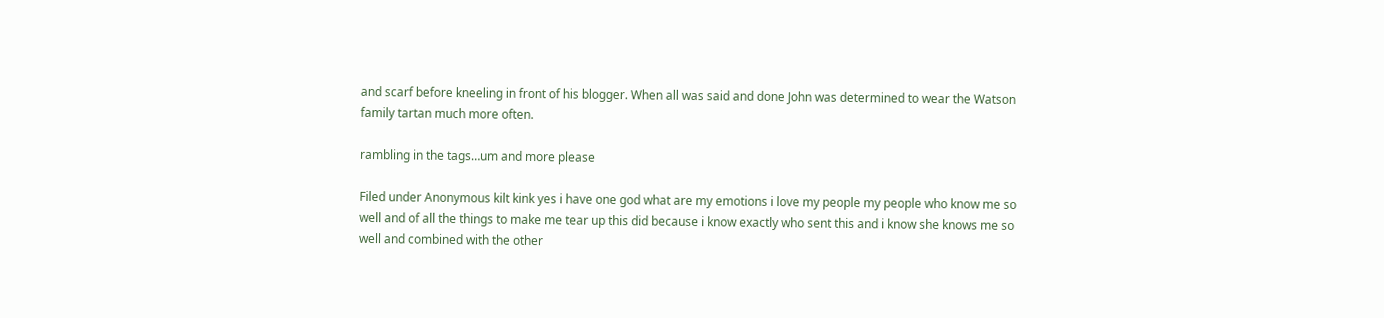and scarf before kneeling in front of his blogger. When all was said and done John was determined to wear the Watson family tartan much more often.

rambling in the tags…um and more please

Filed under Anonymous kilt kink yes i have one god what are my emotions i love my people my people who know me so well and of all the things to make me tear up this did because i know exactly who sent this and i know she knows me so well and combined with the other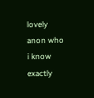lovely anon who i know exactly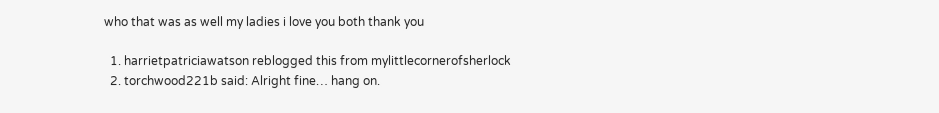who that was as well my ladies i love you both thank you

  1. harrietpatriciawatson reblogged this from mylittlecornerofsherlock
  2. torchwood221b said: Alright fine… hang on.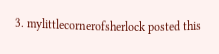3. mylittlecornerofsherlock posted this